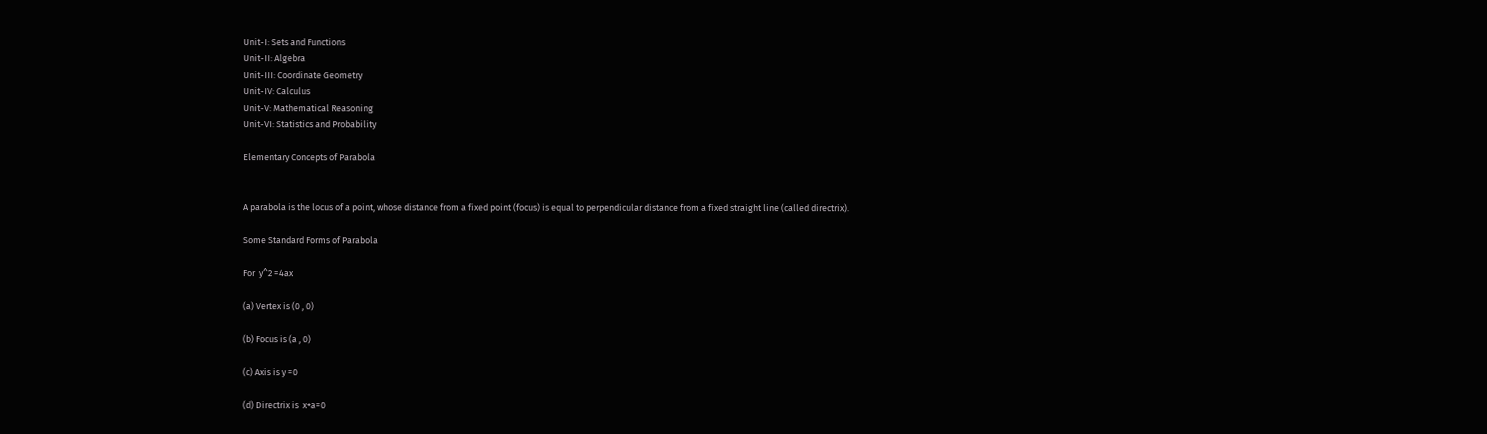Unit-I: Sets and Functions
Unit-II: Algebra
Unit-III: Coordinate Geometry
Unit-IV: Calculus
Unit-V: Mathematical Reasoning
Unit-VI: Statistics and Probability

Elementary Concepts of Parabola


A parabola is the locus of a point, whose distance from a fixed point (focus) is equal to perpendicular distance from a fixed straight line (called directrix).

Some Standard Forms of Parabola

For  y^2 =4ax

(a) Vertex is (0 , 0)

(b) Focus is (a , 0)

(c) Axis is y =0

(d) Directrix is  x+a=0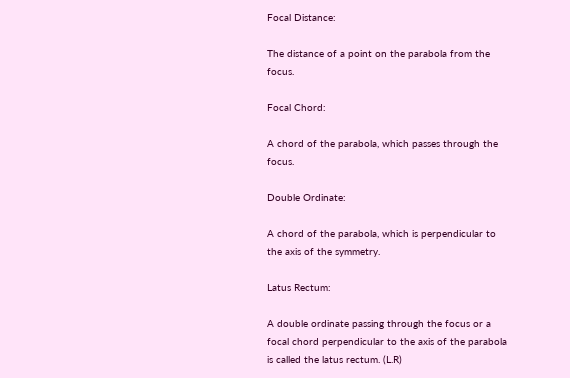Focal Distance:

The distance of a point on the parabola from the focus.

Focal Chord:

A chord of the parabola, which passes through the focus.

Double Ordinate:

A chord of the parabola, which is perpendicular to the axis of the symmetry.

Latus Rectum:

A double ordinate passing through the focus or a focal chord perpendicular to the axis of the parabola is called the latus rectum. (L.R)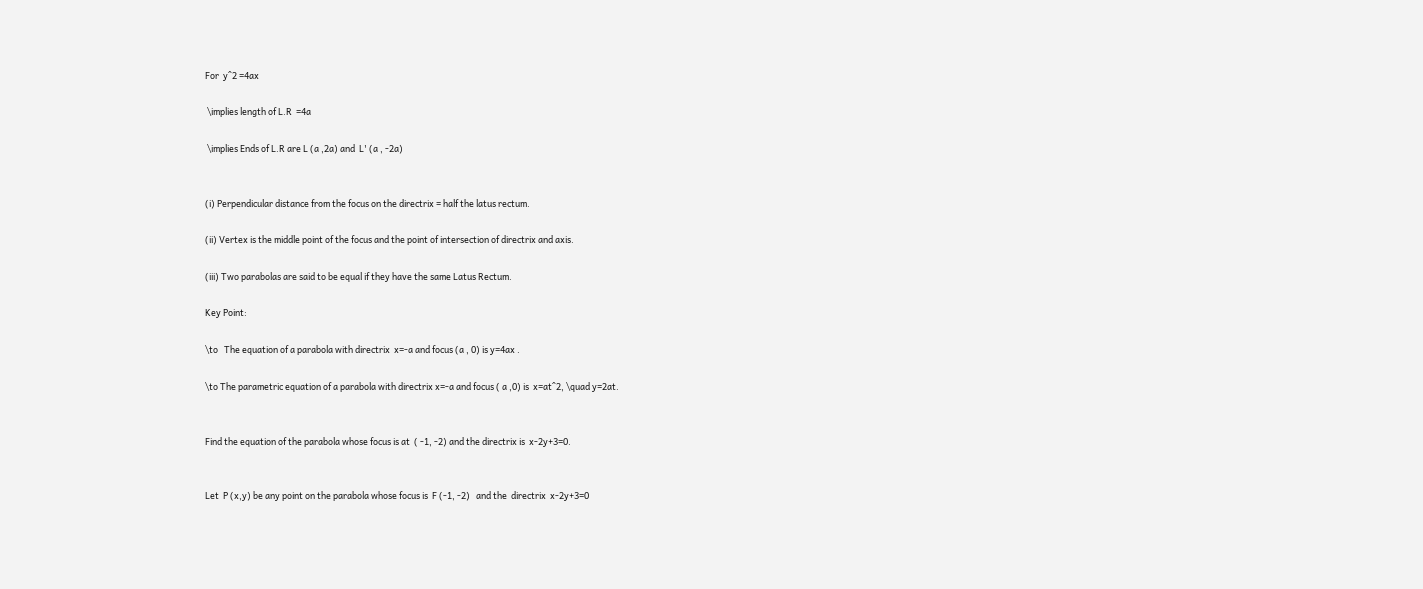For  y^2 =4ax

 \implies length of L.R  =4a

 \implies Ends of L.R are L (a ,2a) and  L' (a , -2a)


(i) Perpendicular distance from the focus on the directrix = half the latus rectum.

(ii) Vertex is the middle point of the focus and the point of intersection of directrix and axis.

(iii) Two parabolas are said to be equal if they have the same Latus Rectum.

Key Point:

\to   The equation of a parabola with directrix  x=-a and focus (a , 0) is y=4ax .

\to The parametric equation of a parabola with directrix x=-a and focus ( a ,0) is  x=at^2, \quad y=2at.


Find the equation of the parabola whose focus is at  ( -1, -2) and the directrix is  x-2y+3=0.


Let  P (x,y) be any point on the parabola whose focus is  F (-1, -2)   and the  directrix  x-2y+3=0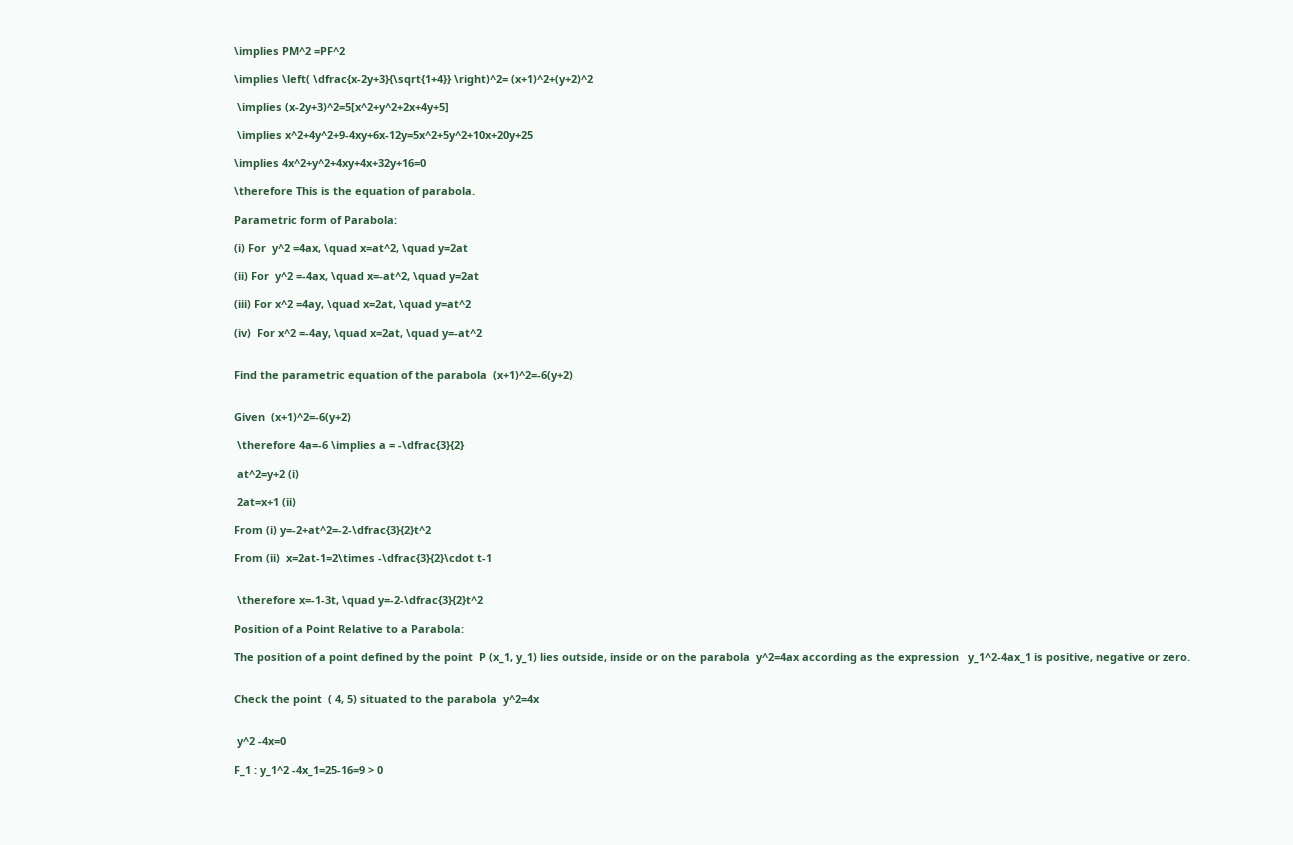\implies PM^2 =PF^2

\implies \left( \dfrac{x-2y+3}{\sqrt{1+4}} \right)^2= (x+1)^2+(y+2)^2

 \implies (x-2y+3)^2=5[x^2+y^2+2x+4y+5]

 \implies x^2+4y^2+9-4xy+6x-12y=5x^2+5y^2+10x+20y+25

\implies 4x^2+y^2+4xy+4x+32y+16=0

\therefore This is the equation of parabola.

Parametric form of Parabola:

(i) For  y^2 =4ax, \quad x=at^2, \quad y=2at

(ii) For  y^2 =-4ax, \quad x=-at^2, \quad y=2at

(iii) For x^2 =4ay, \quad x=2at, \quad y=at^2

(iv)  For x^2 =-4ay, \quad x=2at, \quad y=-at^2


Find the parametric equation of the parabola  (x+1)^2=-6(y+2)


Given  (x+1)^2=-6(y+2)

 \therefore 4a=-6 \implies a = -\dfrac{3}{2}

 at^2=y+2 (i)

 2at=x+1 (ii)

From (i) y=-2+at^2=-2-\dfrac{3}{2}t^2

From (ii)  x=2at-1=2\times -\dfrac{3}{2}\cdot t-1


 \therefore x=-1-3t, \quad y=-2-\dfrac{3}{2}t^2

Position of a Point Relative to a Parabola:

The position of a point defined by the point  P (x_1, y_1) lies outside, inside or on the parabola  y^2=4ax according as the expression   y_1^2-4ax_1 is positive, negative or zero.


Check the point  ( 4, 5) situated to the parabola  y^2=4x


 y^2 -4x=0

F_1 : y_1^2 -4x_1=25-16=9 > 0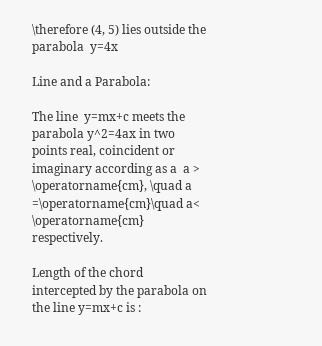\therefore (4, 5) lies outside the parabola  y=4x

Line and a Parabola:

The line  y=mx+c meets the parabola y^2=4ax in two points real, coincident or imaginary according as a  a > \operatorname{cm}, \quad a =\operatorname{cm}\quad a< \operatorname{cm}  respectively.

Length of the chord intercepted by the parabola on the line y=mx+c is :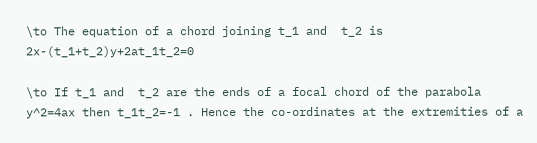\to The equation of a chord joining t_1 and  t_2 is  2x-(t_1+t_2)y+2at_1t_2=0

\to If t_1 and  t_2 are the ends of a focal chord of the parabola y^2=4ax then t_1t_2=-1 . Hence the co-ordinates at the extremities of a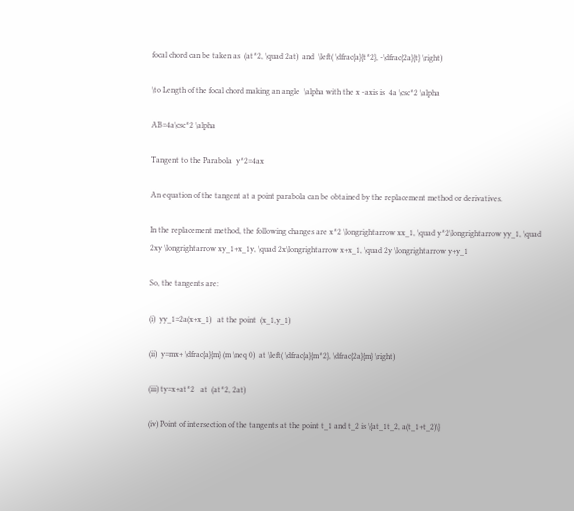focal chord can be taken as  (at^2, \quad 2at)  and  \left( \dfrac{a}{t^2}, -\dfrac{2a}{t} \right)

\to Length of the focal chord making an angle  \alpha with the x -axis is  4a \csc^2 \alpha

AB=4a\csc^2 \alpha

Tangent to the Parabola  y^2=4ax

An equation of the tangent at a point parabola can be obtained by the replacement method or derivatives.

In the replacement method, the following changes are x^2 \longrightarrow xx_1, \quad y^2\longrightarrow yy_1, \quad 2xy \longrightarrow xy_1+x_1y, \quad 2x\longrightarrow x+x_1, \quad 2y \longrightarrow y+y_1

So, the tangents are:

(i)  yy_1=2a(x+x_1)   at the point  (x_1,y_1)

(ii)  y=mx+ \dfrac{a}{m} (m \neq 0)  at \left( \dfrac{a}{m^2}, \dfrac{2a}{m} \right)

(iii) ty=x+at^2   at  (at^2, 2at)

(iv) Point of intersection of the tangents at the point t_1 and t_2 is \{at_1t_2, a(t_1+t_2)\}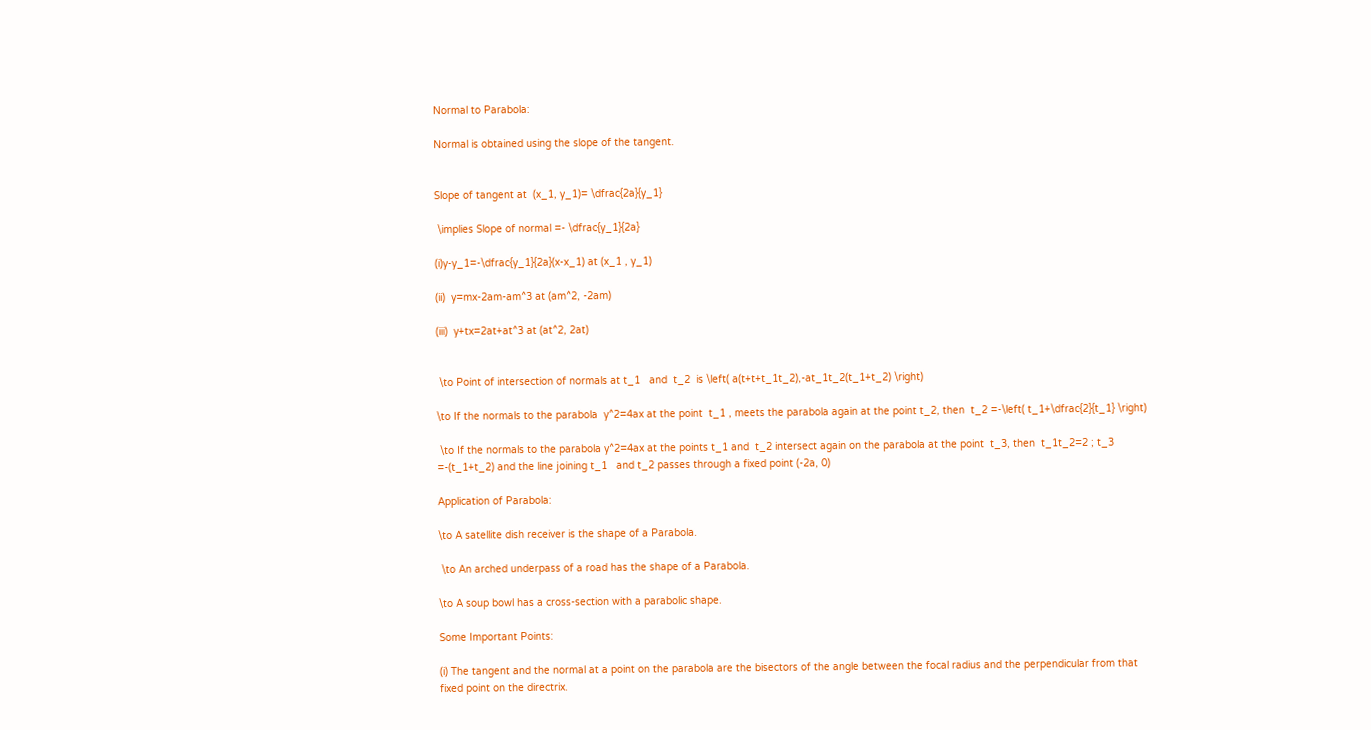Normal to Parabola:

Normal is obtained using the slope of the tangent.


Slope of tangent at  (x_1, y_1)= \dfrac{2a}{y_1}

 \implies Slope of normal =- \dfrac{y_1}{2a}

(i)y-y_1=-\dfrac{y_1}{2a}(x-x_1) at (x_1 , y_1)

(ii)  y=mx-2am-am^3 at (am^2, -2am)

(iii)  y+tx=2at+at^3 at (at^2, 2at)


 \to Point of intersection of normals at t_1   and  t_2  is \left( a(t+t+t_1t_2),-at_1t_2(t_1+t_2) \right)

\to If the normals to the parabola  y^2=4ax at the point  t_1 , meets the parabola again at the point t_2, then  t_2 =-\left( t_1+\dfrac{2}{t_1} \right)

 \to If the normals to the parabola y^2=4ax at the points t_1 and  t_2 intersect again on the parabola at the point  t_3, then  t_1t_2=2 ; t_3 =-(t_1+t_2) and the line joining t_1   and t_2 passes through a fixed point (-2a, 0)

Application of Parabola:

\to A satellite dish receiver is the shape of a Parabola.

 \to An arched underpass of a road has the shape of a Parabola.

\to A soup bowl has a cross-section with a parabolic shape.

Some Important Points:

(i) The tangent and the normal at a point on the parabola are the bisectors of the angle between the focal radius and the perpendicular from that fixed point on the directrix.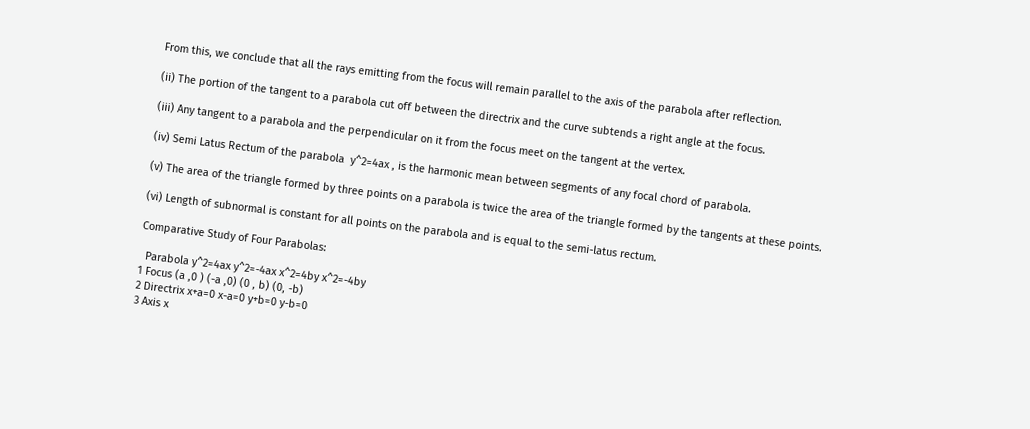From this, we conclude that all the rays emitting from the focus will remain parallel to the axis of the parabola after reflection.

(ii) The portion of the tangent to a parabola cut off between the directrix and the curve subtends a right angle at the focus.

(iii) Any tangent to a parabola and the perpendicular on it from the focus meet on the tangent at the vertex.

(iv) Semi Latus Rectum of the parabola  y^2=4ax , is the harmonic mean between segments of any focal chord of parabola.

(v) The area of the triangle formed by three points on a parabola is twice the area of the triangle formed by the tangents at these points.

(vi) Length of subnormal is constant for all points on the parabola and is equal to the semi-latus rectum.

Comparative Study of Four Parabolas:

  Parabola y^2=4ax y^2=-4ax x^2=4by x^2=-4by
1 Focus (a ,0 ) (-a ,0) (0 , b) (0, -b)
2 Directrix x+a=0 x-a=0 y+b=0 y-b=0
3 Axis x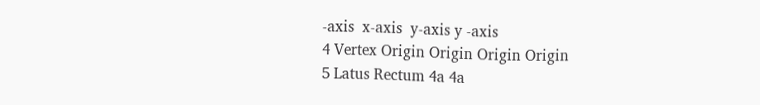-axis  x-axis  y-axis y -axis
4 Vertex Origin Origin Origin Origin
5 Latus Rectum 4a 4a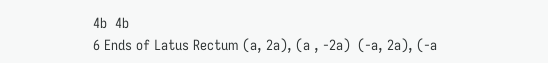4b  4b
6 Ends of Latus Rectum (a, 2a), (a , -2a)  (-a, 2a), (-a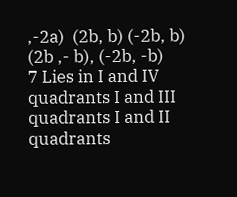,-2a)  (2b, b) (-2b, b)  (2b ,- b), (-2b, -b)
7 Lies in I and IV quadrants I and III quadrants I and II quadrants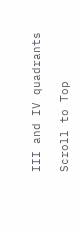III and IV quadrants

Scroll to Top